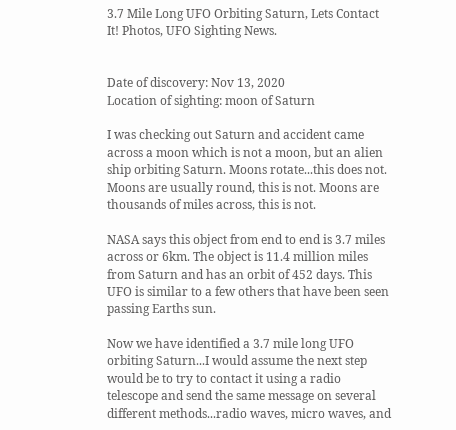3.7 Mile Long UFO Orbiting Saturn, Lets Contact It! Photos, UFO Sighting News.


Date of discovery: Nov 13, 2020
Location of sighting: moon of Saturn

I was checking out Saturn and accident came across a moon which is not a moon, but an alien ship orbiting Saturn. Moons rotate...this does not. Moons are usually round, this is not. Moons are thousands of miles across, this is not.

NASA says this object from end to end is 3.7 miles across or 6km. The object is 11.4 million miles from Saturn and has an orbit of 452 days. This UFO is similar to a few others that have been seen passing Earths sun.

Now we have identified a 3.7 mile long UFO orbiting Saturn...I would assume the next step would be to try to contact it using a radio telescope and send the same message on several different methods...radio waves, micro waves, and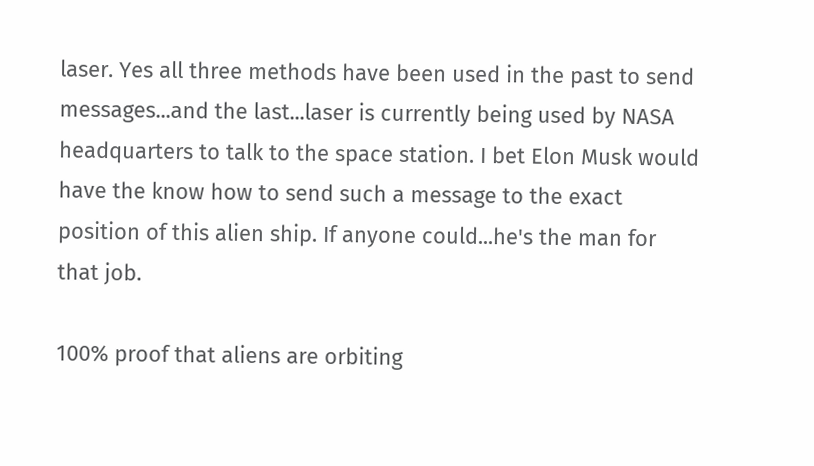laser. Yes all three methods have been used in the past to send messages...and the last...laser is currently being used by NASA headquarters to talk to the space station. I bet Elon Musk would have the know how to send such a message to the exact position of this alien ship. If anyone could...he's the man for that job.

100% proof that aliens are orbiting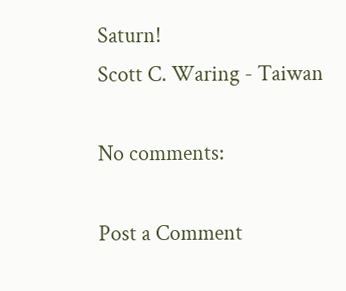Saturn!
Scott C. Waring - Taiwan

No comments:

Post a Comment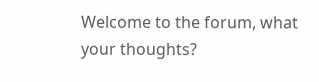Welcome to the forum, what your thoughts?